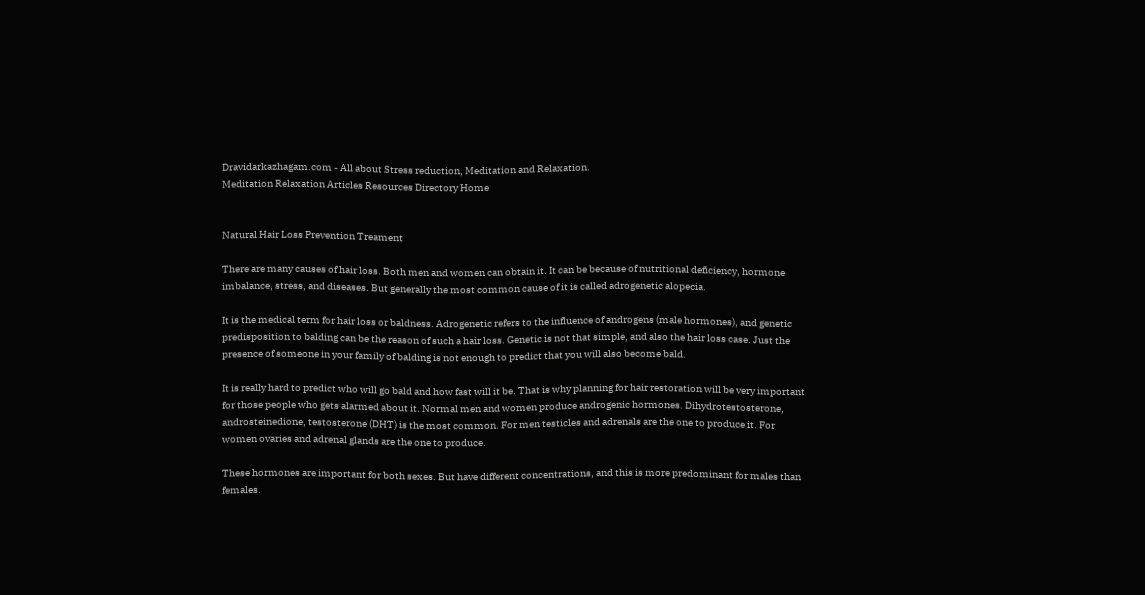Dravidarkazhagam.com - All about Stress reduction, Meditation and Relaxation.
Meditation Relaxation Articles Resources Directory Home


Natural Hair Loss Prevention Treament

There are many causes of hair loss. Both men and women can obtain it. It can be because of nutritional deficiency, hormone imbalance, stress, and diseases. But generally the most common cause of it is called adrogenetic alopecia.

It is the medical term for hair loss or baldness. Adrogenetic refers to the influence of androgens (male hormones), and genetic predisposition to balding can be the reason of such a hair loss. Genetic is not that simple, and also the hair loss case. Just the presence of someone in your family of balding is not enough to predict that you will also become bald.

It is really hard to predict who will go bald and how fast will it be. That is why planning for hair restoration will be very important for those people who gets alarmed about it. Normal men and women produce androgenic hormones. Dihydrotestosterone, androsteinedione, testosterone (DHT) is the most common. For men testicles and adrenals are the one to produce it. For women ovaries and adrenal glands are the one to produce.

These hormones are important for both sexes. But have different concentrations, and this is more predominant for males than females.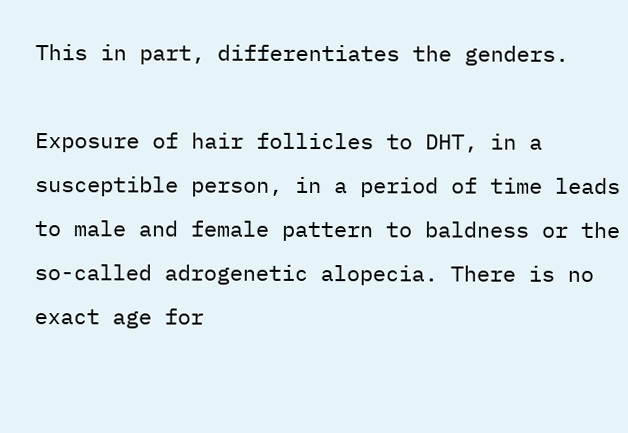This in part, differentiates the genders.

Exposure of hair follicles to DHT, in a susceptible person, in a period of time leads to male and female pattern to baldness or the so-called adrogenetic alopecia. There is no exact age for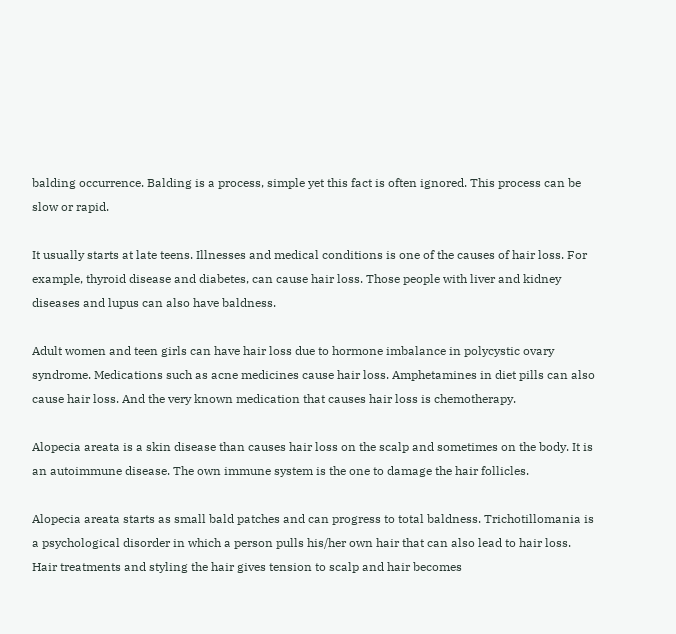balding occurrence. Balding is a process, simple yet this fact is often ignored. This process can be slow or rapid.

It usually starts at late teens. Illnesses and medical conditions is one of the causes of hair loss. For example, thyroid disease and diabetes, can cause hair loss. Those people with liver and kidney diseases and lupus can also have baldness.

Adult women and teen girls can have hair loss due to hormone imbalance in polycystic ovary syndrome. Medications such as acne medicines cause hair loss. Amphetamines in diet pills can also cause hair loss. And the very known medication that causes hair loss is chemotherapy.

Alopecia areata is a skin disease than causes hair loss on the scalp and sometimes on the body. It is an autoimmune disease. The own immune system is the one to damage the hair follicles.

Alopecia areata starts as small bald patches and can progress to total baldness. Trichotillomania is a psychological disorder in which a person pulls his/her own hair that can also lead to hair loss. Hair treatments and styling the hair gives tension to scalp and hair becomes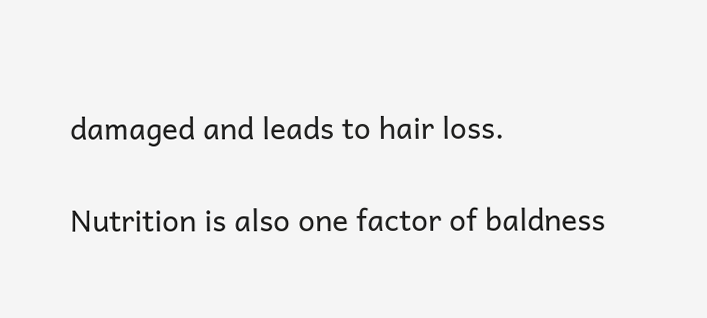damaged and leads to hair loss.

Nutrition is also one factor of baldness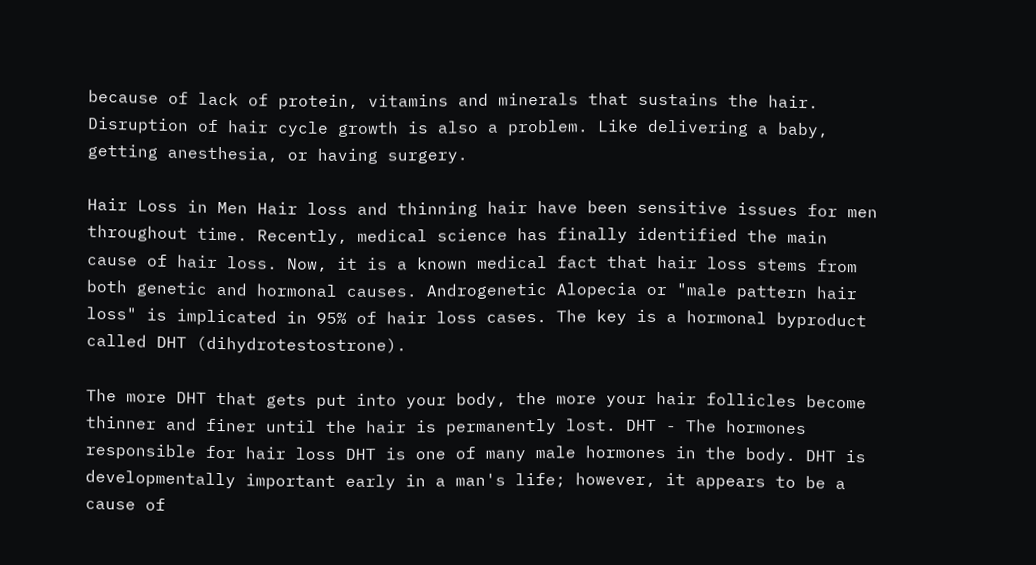because of lack of protein, vitamins and minerals that sustains the hair. Disruption of hair cycle growth is also a problem. Like delivering a baby, getting anesthesia, or having surgery.

Hair Loss in Men Hair loss and thinning hair have been sensitive issues for men throughout time. Recently, medical science has finally identified the main cause of hair loss. Now, it is a known medical fact that hair loss stems from both genetic and hormonal causes. Androgenetic Alopecia or "male pattern hair loss" is implicated in 95% of hair loss cases. The key is a hormonal byproduct called DHT (dihydrotestostrone).

The more DHT that gets put into your body, the more your hair follicles become thinner and finer until the hair is permanently lost. DHT - The hormones responsible for hair loss DHT is one of many male hormones in the body. DHT is developmentally important early in a man's life; however, it appears to be a cause of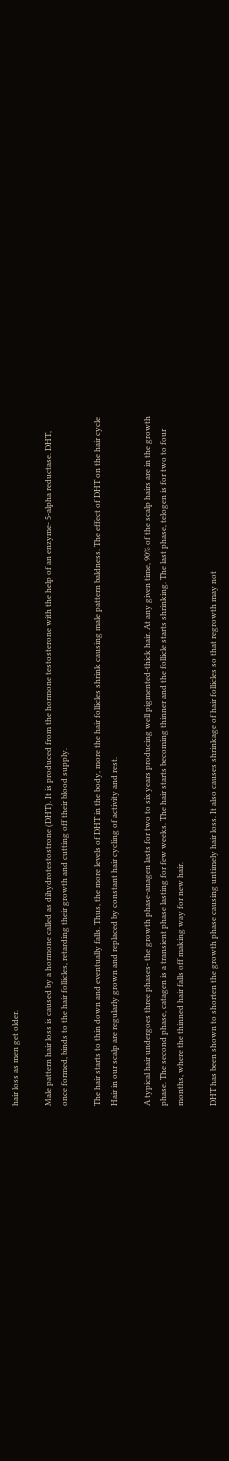hair loss as men get older.

Male pattern hair loss is caused by a hormone called as dihydrotestostrone (DHT). It is produced from the hormone testosterone with the help of an enzyme- 5-alpha reductase. DHT, once formed, binds to the hair follicles, retarding their growth and cutting off their blood supply.

The hair starts to thin down and eventually falls. Thus, the more levels of DHT in the body, more the hair follicles shrink causing male pattern baldness. The effect of DHT on the hair cycle Hair in our scalp are regularly grown and replaced by constant hair cycling of activity and rest.

A typical hair undergoes three phases- the growth phase-anagen lasts for two to six years producing well pigmented-thick hair. At any given time, 90% of the scalp hairs are in the growth phase. The second phase, catagen is a transient phase lasting for few weeks. The hair starts becoming thinner and the follicle starts shrinking. The last phase, telogen is for two to four months, where the thinned hair falls off making way for new hair.

DHT has been shown to shorten the growth phase causing untimely hair loss. It also causes shrinkage of hair follicles so that regrowth may not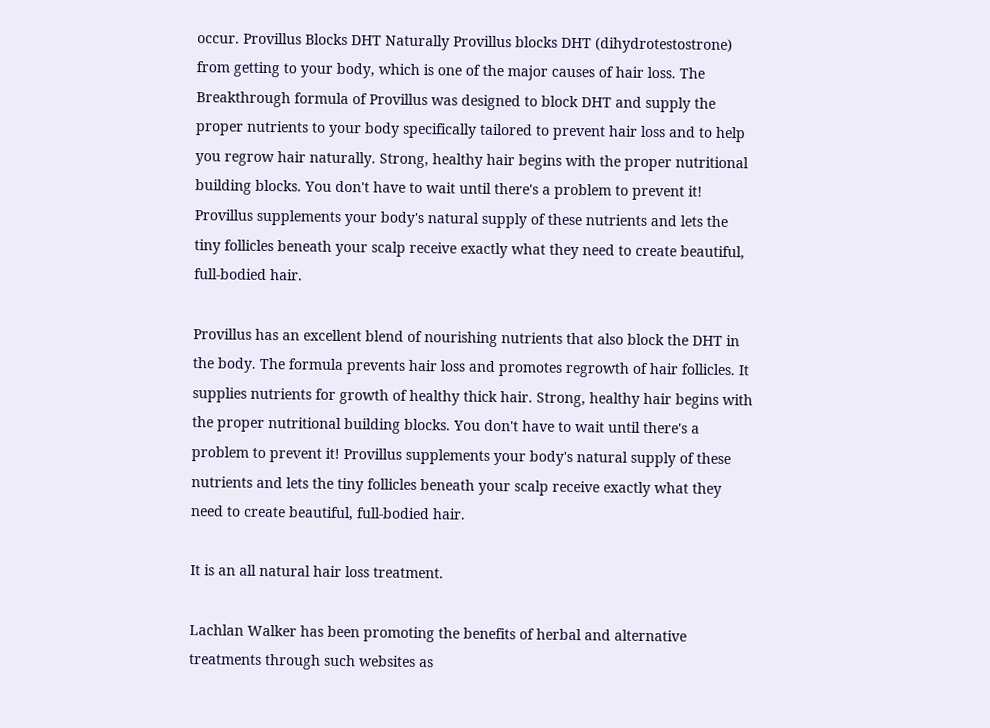occur. Provillus Blocks DHT Naturally Provillus blocks DHT (dihydrotestostrone) from getting to your body, which is one of the major causes of hair loss. The Breakthrough formula of Provillus was designed to block DHT and supply the proper nutrients to your body specifically tailored to prevent hair loss and to help you regrow hair naturally. Strong, healthy hair begins with the proper nutritional building blocks. You don't have to wait until there's a problem to prevent it! Provillus supplements your body's natural supply of these nutrients and lets the tiny follicles beneath your scalp receive exactly what they need to create beautiful, full-bodied hair.

Provillus has an excellent blend of nourishing nutrients that also block the DHT in the body. The formula prevents hair loss and promotes regrowth of hair follicles. It supplies nutrients for growth of healthy thick hair. Strong, healthy hair begins with the proper nutritional building blocks. You don't have to wait until there's a problem to prevent it! Provillus supplements your body's natural supply of these nutrients and lets the tiny follicles beneath your scalp receive exactly what they need to create beautiful, full-bodied hair.

It is an all natural hair loss treatment.

Lachlan Walker has been promoting the benefits of herbal and alternative treatments through such websites as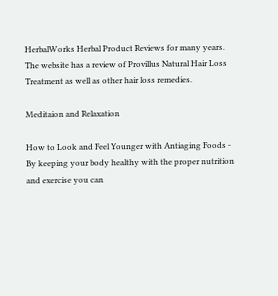HerbalWorks Herbal Product Reviews for many years. The website has a review of Provillus Natural Hair Loss Treatment as well as other hair loss remedies.

Meditaion and Relaxation

How to Look and Feel Younger with Antiaging Foods - By keeping your body healthy with the proper nutrition and exercise you can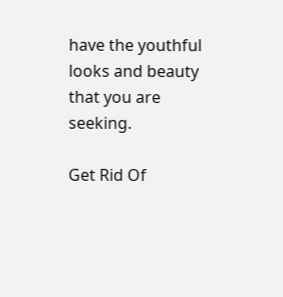have the youthful looks and beauty that you are seeking.

Get Rid Of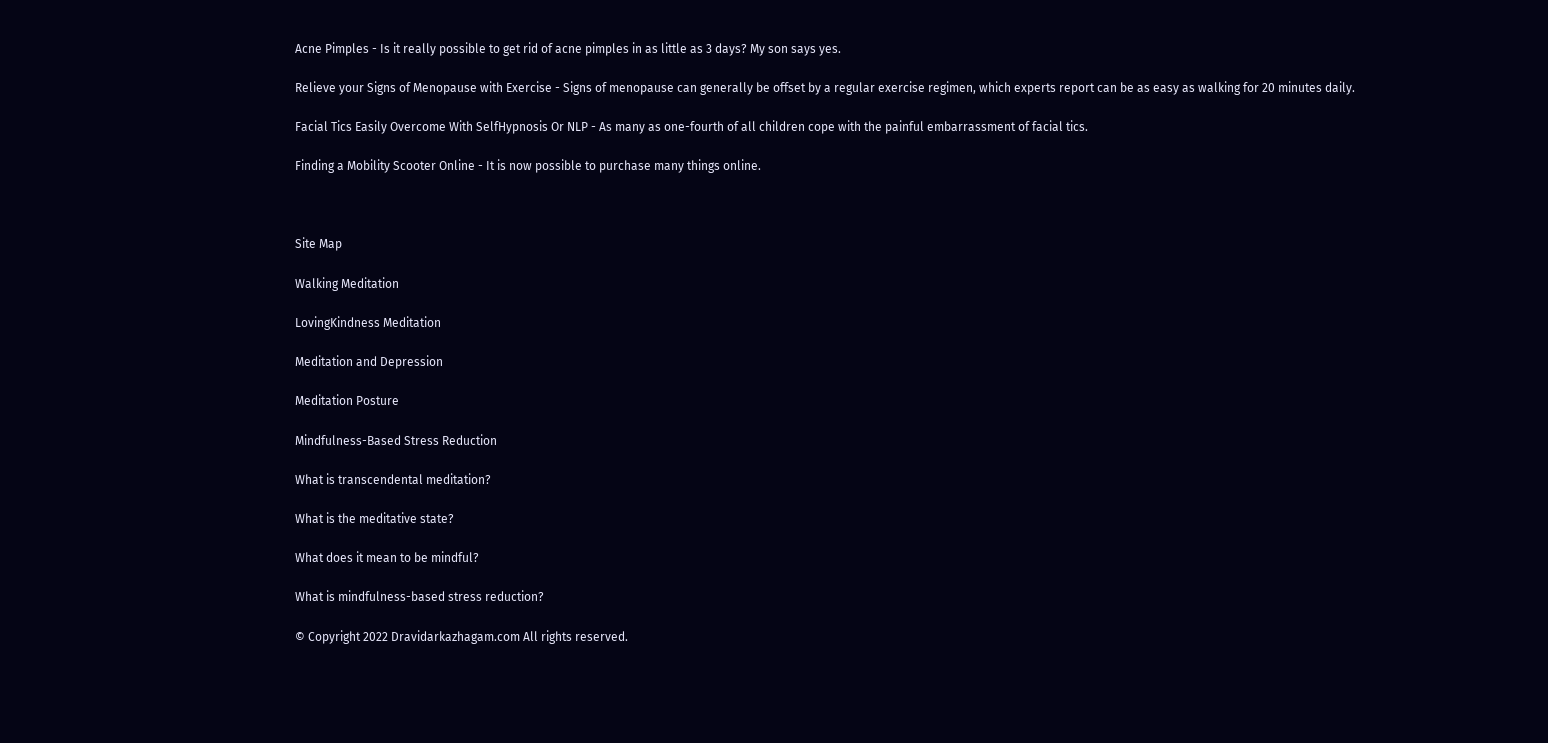Acne Pimples - Is it really possible to get rid of acne pimples in as little as 3 days? My son says yes.

Relieve your Signs of Menopause with Exercise - Signs of menopause can generally be offset by a regular exercise regimen, which experts report can be as easy as walking for 20 minutes daily.

Facial Tics Easily Overcome With SelfHypnosis Or NLP - As many as one-fourth of all children cope with the painful embarrassment of facial tics.

Finding a Mobility Scooter Online - It is now possible to purchase many things online.



Site Map

Walking Meditation

LovingKindness Meditation

Meditation and Depression

Meditation Posture

Mindfulness-Based Stress Reduction

What is transcendental meditation?

What is the meditative state?

What does it mean to be mindful?

What is mindfulness-based stress reduction?

© Copyright 2022 Dravidarkazhagam.com All rights reserved.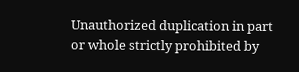Unauthorized duplication in part or whole strictly prohibited by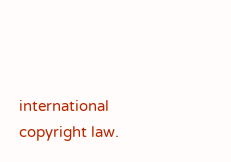international copyright law.